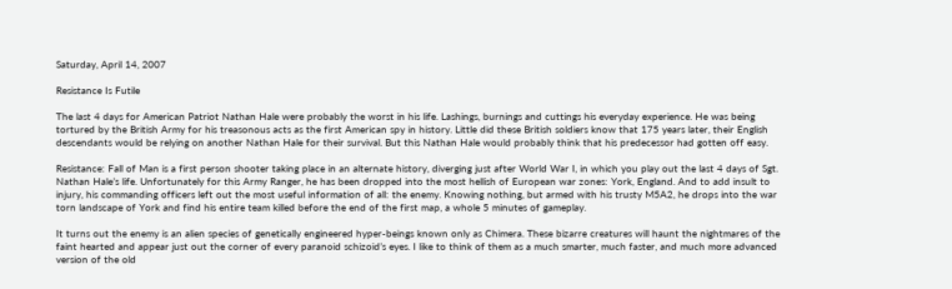Saturday, April 14, 2007

Resistance Is Futile

The last 4 days for American Patriot Nathan Hale were probably the worst in his life. Lashings, burnings and cuttings his everyday experience. He was being tortured by the British Army for his treasonous acts as the first American spy in history. Little did these British soldiers know that 175 years later, their English descendants would be relying on another Nathan Hale for their survival. But this Nathan Hale would probably think that his predecessor had gotten off easy.

Resistance: Fall of Man is a first person shooter taking place in an alternate history, diverging just after World War I, in which you play out the last 4 days of Sgt. Nathan Hale’s life. Unfortunately for this Army Ranger, he has been dropped into the most hellish of European war zones: York, England. And to add insult to injury, his commanding officers left out the most useful information of all: the enemy. Knowing nothing, but armed with his trusty M5A2, he drops into the war torn landscape of York and find his entire team killed before the end of the first map, a whole 5 minutes of gameplay.

It turns out the enemy is an alien species of genetically engineered hyper-beings known only as Chimera. These bizarre creatures will haunt the nightmares of the faint hearted and appear just out the corner of every paranoid schizoid’s eyes. I like to think of them as a much smarter, much faster, and much more advanced version of the old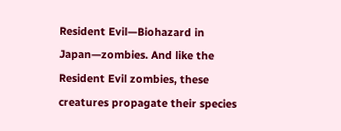Resident Evil—Biohazard in Japan—zombies. And like the Resident Evil zombies, these creatures propagate their species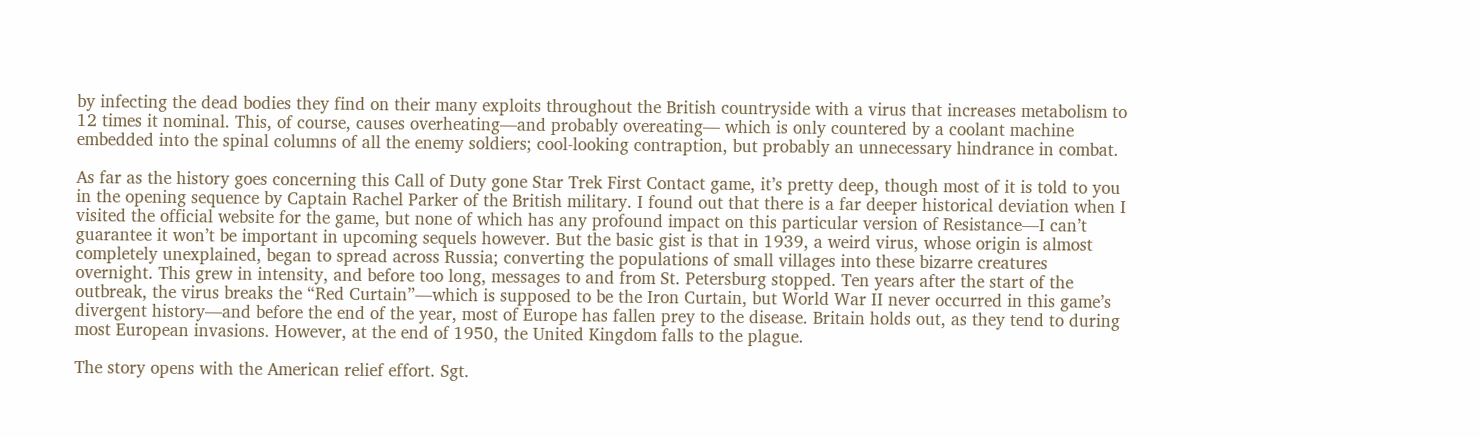by infecting the dead bodies they find on their many exploits throughout the British countryside with a virus that increases metabolism to 12 times it nominal. This, of course, causes overheating—and probably overeating— which is only countered by a coolant machine embedded into the spinal columns of all the enemy soldiers; cool-looking contraption, but probably an unnecessary hindrance in combat.

As far as the history goes concerning this Call of Duty gone Star Trek First Contact game, it’s pretty deep, though most of it is told to you in the opening sequence by Captain Rachel Parker of the British military. I found out that there is a far deeper historical deviation when I visited the official website for the game, but none of which has any profound impact on this particular version of Resistance—I can’t guarantee it won’t be important in upcoming sequels however. But the basic gist is that in 1939, a weird virus, whose origin is almost completely unexplained, began to spread across Russia; converting the populations of small villages into these bizarre creatures overnight. This grew in intensity, and before too long, messages to and from St. Petersburg stopped. Ten years after the start of the outbreak, the virus breaks the “Red Curtain”—which is supposed to be the Iron Curtain, but World War II never occurred in this game’s divergent history—and before the end of the year, most of Europe has fallen prey to the disease. Britain holds out, as they tend to during most European invasions. However, at the end of 1950, the United Kingdom falls to the plague.

The story opens with the American relief effort. Sgt.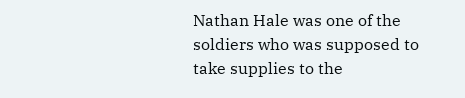Nathan Hale was one of the soldiers who was supposed to take supplies to the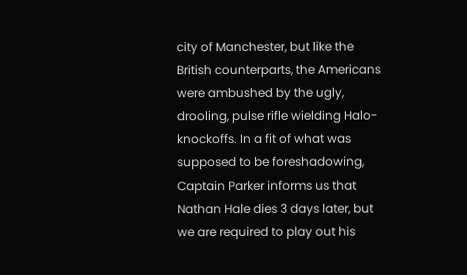city of Manchester, but like the British counterparts, the Americans were ambushed by the ugly, drooling, pulse rifle wielding Halo-knockoffs. In a fit of what was supposed to be foreshadowing, Captain Parker informs us that Nathan Hale dies 3 days later, but we are required to play out his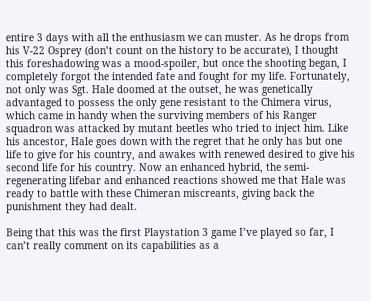entire 3 days with all the enthusiasm we can muster. As he drops from his V-22 Osprey (don’t count on the history to be accurate), I thought this foreshadowing was a mood-spoiler, but once the shooting began, I completely forgot the intended fate and fought for my life. Fortunately, not only was Sgt. Hale doomed at the outset, he was genetically advantaged to possess the only gene resistant to the Chimera virus, which came in handy when the surviving members of his Ranger squadron was attacked by mutant beetles who tried to inject him. Like his ancestor, Hale goes down with the regret that he only has but one life to give for his country, and awakes with renewed desired to give his second life for his country. Now an enhanced hybrid, the semi-regenerating lifebar and enhanced reactions showed me that Hale was ready to battle with these Chimeran miscreants, giving back the punishment they had dealt.

Being that this was the first Playstation 3 game I’ve played so far, I can’t really comment on its capabilities as a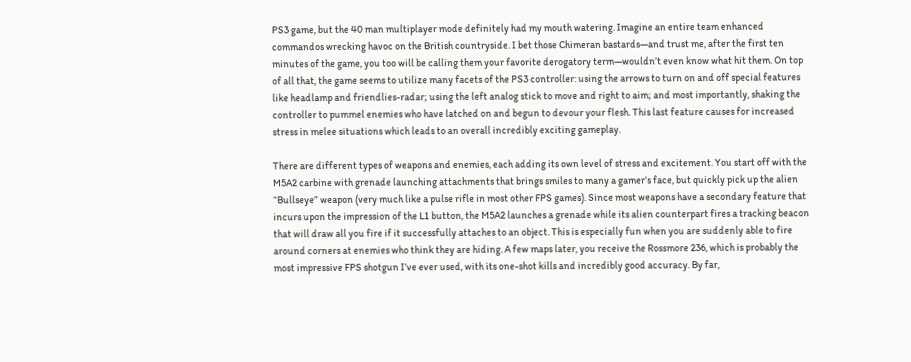PS3 game, but the 40 man multiplayer mode definitely had my mouth watering. Imagine an entire team enhanced commandos wrecking havoc on the British countryside. I bet those Chimeran bastards—and trust me, after the first ten minutes of the game, you too will be calling them your favorite derogatory term—wouldn’t even know what hit them. On top of all that, the game seems to utilize many facets of the PS3 controller: using the arrows to turn on and off special features like headlamp and friendlies-radar; using the left analog stick to move and right to aim; and most importantly, shaking the controller to pummel enemies who have latched on and begun to devour your flesh. This last feature causes for increased stress in melee situations which leads to an overall incredibly exciting gameplay.

There are different types of weapons and enemies, each adding its own level of stress and excitement. You start off with the M5A2 carbine with grenade launching attachments that brings smiles to many a gamer’s face, but quickly pick up the alien “Bullseye” weapon (very much like a pulse rifle in most other FPS games). Since most weapons have a secondary feature that incurs upon the impression of the L1 button, the M5A2 launches a grenade while its alien counterpart fires a tracking beacon that will draw all you fire if it successfully attaches to an object. This is especially fun when you are suddenly able to fire around corners at enemies who think they are hiding. A few maps later, you receive the Rossmore 236, which is probably the most impressive FPS shotgun I’ve ever used, with its one-shot kills and incredibly good accuracy. By far,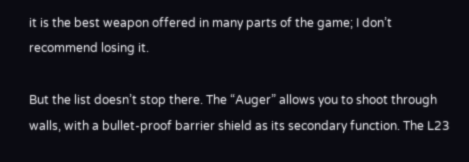it is the best weapon offered in many parts of the game; I don’t recommend losing it.

But the list doesn’t stop there. The “Auger” allows you to shoot through walls, with a bullet-proof barrier shield as its secondary function. The L23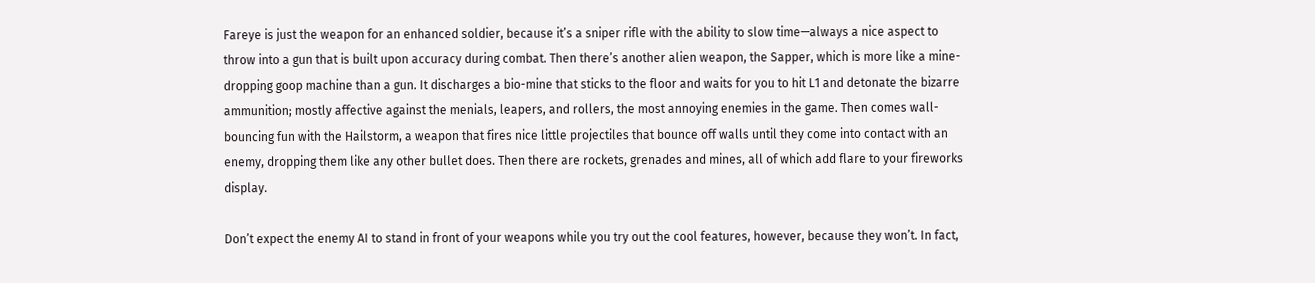Fareye is just the weapon for an enhanced soldier, because it’s a sniper rifle with the ability to slow time—always a nice aspect to throw into a gun that is built upon accuracy during combat. Then there’s another alien weapon, the Sapper, which is more like a mine-dropping goop machine than a gun. It discharges a bio-mine that sticks to the floor and waits for you to hit L1 and detonate the bizarre ammunition; mostly affective against the menials, leapers, and rollers, the most annoying enemies in the game. Then comes wall-bouncing fun with the Hailstorm, a weapon that fires nice little projectiles that bounce off walls until they come into contact with an enemy, dropping them like any other bullet does. Then there are rockets, grenades and mines, all of which add flare to your fireworks display.

Don’t expect the enemy AI to stand in front of your weapons while you try out the cool features, however, because they won’t. In fact,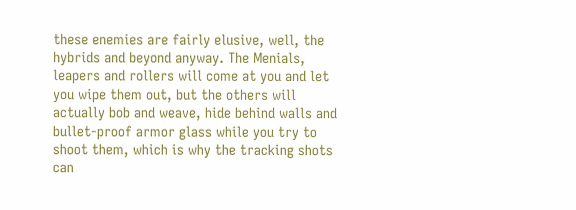these enemies are fairly elusive, well, the hybrids and beyond anyway. The Menials, leapers and rollers will come at you and let you wipe them out, but the others will actually bob and weave, hide behind walls and bullet-proof armor glass while you try to shoot them, which is why the tracking shots can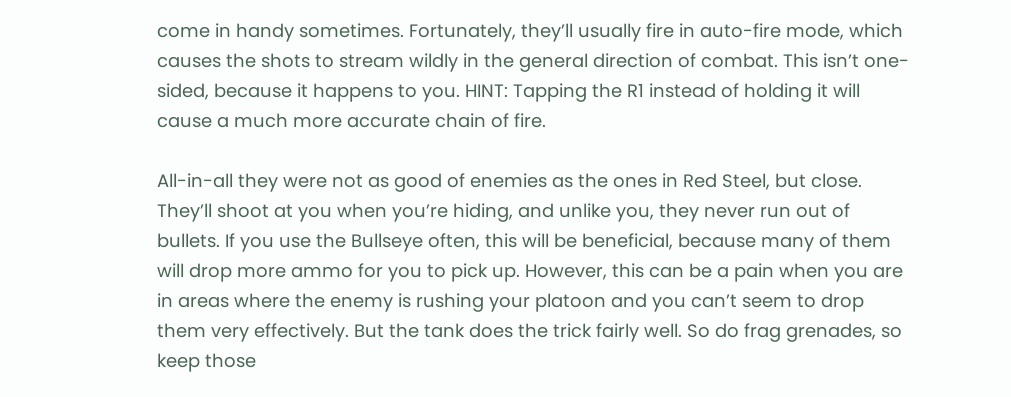come in handy sometimes. Fortunately, they’ll usually fire in auto-fire mode, which causes the shots to stream wildly in the general direction of combat. This isn’t one-sided, because it happens to you. HINT: Tapping the R1 instead of holding it will cause a much more accurate chain of fire.

All-in-all they were not as good of enemies as the ones in Red Steel, but close. They’ll shoot at you when you’re hiding, and unlike you, they never run out of bullets. If you use the Bullseye often, this will be beneficial, because many of them will drop more ammo for you to pick up. However, this can be a pain when you are in areas where the enemy is rushing your platoon and you can’t seem to drop them very effectively. But the tank does the trick fairly well. So do frag grenades, so keep those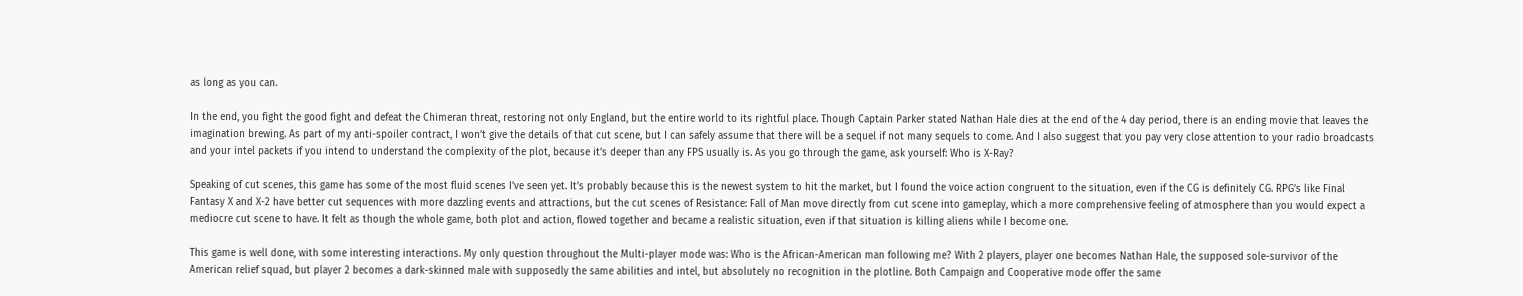as long as you can.

In the end, you fight the good fight and defeat the Chimeran threat, restoring not only England, but the entire world to its rightful place. Though Captain Parker stated Nathan Hale dies at the end of the 4 day period, there is an ending movie that leaves the imagination brewing. As part of my anti-spoiler contract, I won’t give the details of that cut scene, but I can safely assume that there will be a sequel if not many sequels to come. And I also suggest that you pay very close attention to your radio broadcasts and your intel packets if you intend to understand the complexity of the plot, because it’s deeper than any FPS usually is. As you go through the game, ask yourself: Who is X-Ray?

Speaking of cut scenes, this game has some of the most fluid scenes I’ve seen yet. It’s probably because this is the newest system to hit the market, but I found the voice action congruent to the situation, even if the CG is definitely CG. RPG’s like Final Fantasy X and X-2 have better cut sequences with more dazzling events and attractions, but the cut scenes of Resistance: Fall of Man move directly from cut scene into gameplay, which a more comprehensive feeling of atmosphere than you would expect a mediocre cut scene to have. It felt as though the whole game, both plot and action, flowed together and became a realistic situation, even if that situation is killing aliens while I become one.

This game is well done, with some interesting interactions. My only question throughout the Multi-player mode was: Who is the African-American man following me? With 2 players, player one becomes Nathan Hale, the supposed sole-survivor of the American relief squad, but player 2 becomes a dark-skinned male with supposedly the same abilities and intel, but absolutely no recognition in the plotline. Both Campaign and Cooperative mode offer the same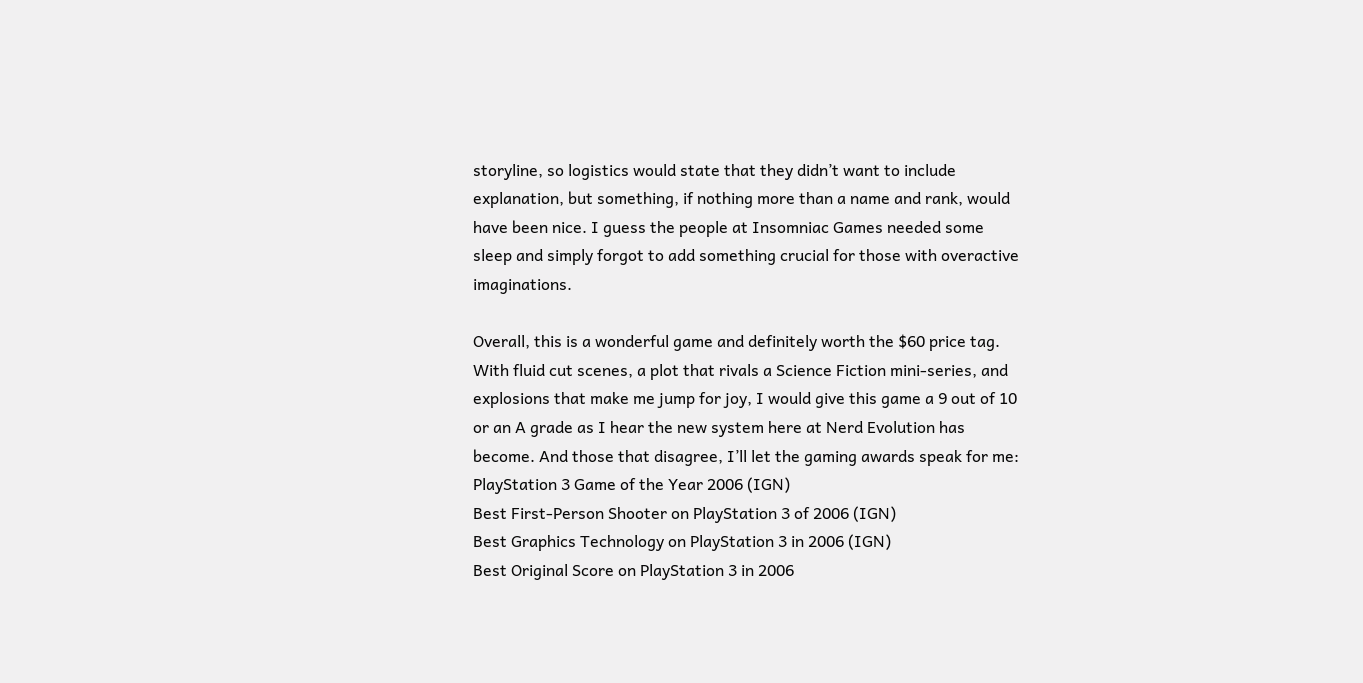storyline, so logistics would state that they didn’t want to include explanation, but something, if nothing more than a name and rank, would have been nice. I guess the people at Insomniac Games needed some sleep and simply forgot to add something crucial for those with overactive imaginations.

Overall, this is a wonderful game and definitely worth the $60 price tag. With fluid cut scenes, a plot that rivals a Science Fiction mini-series, and explosions that make me jump for joy, I would give this game a 9 out of 10 or an A grade as I hear the new system here at Nerd Evolution has become. And those that disagree, I’ll let the gaming awards speak for me:
PlayStation 3 Game of the Year 2006 (IGN)
Best First-Person Shooter on PlayStation 3 of 2006 (IGN)
Best Graphics Technology on PlayStation 3 in 2006 (IGN)
Best Original Score on PlayStation 3 in 2006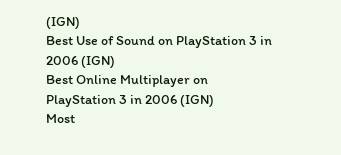(IGN)
Best Use of Sound on PlayStation 3 in 2006 (IGN)
Best Online Multiplayer on PlayStation 3 in 2006 (IGN)
Most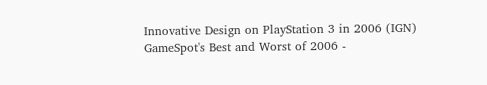Innovative Design on PlayStation 3 in 2006 (IGN)
GameSpot's Best and Worst of 2006 -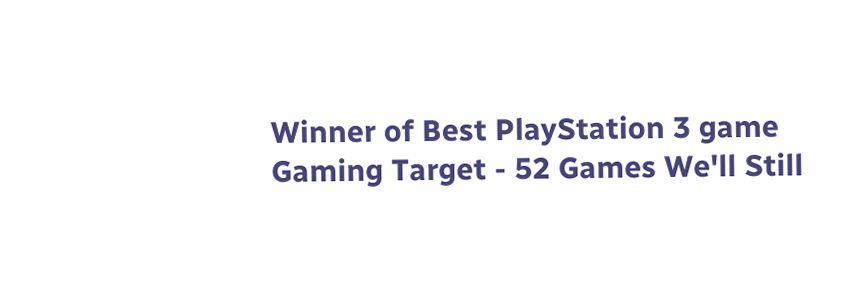Winner of Best PlayStation 3 game
Gaming Target - 52 Games We'll Still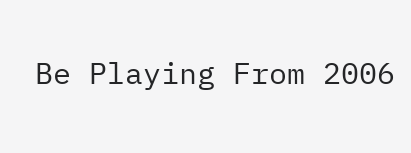Be Playing From 2006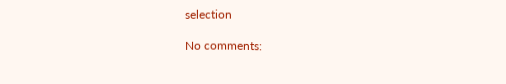selection

No comments: